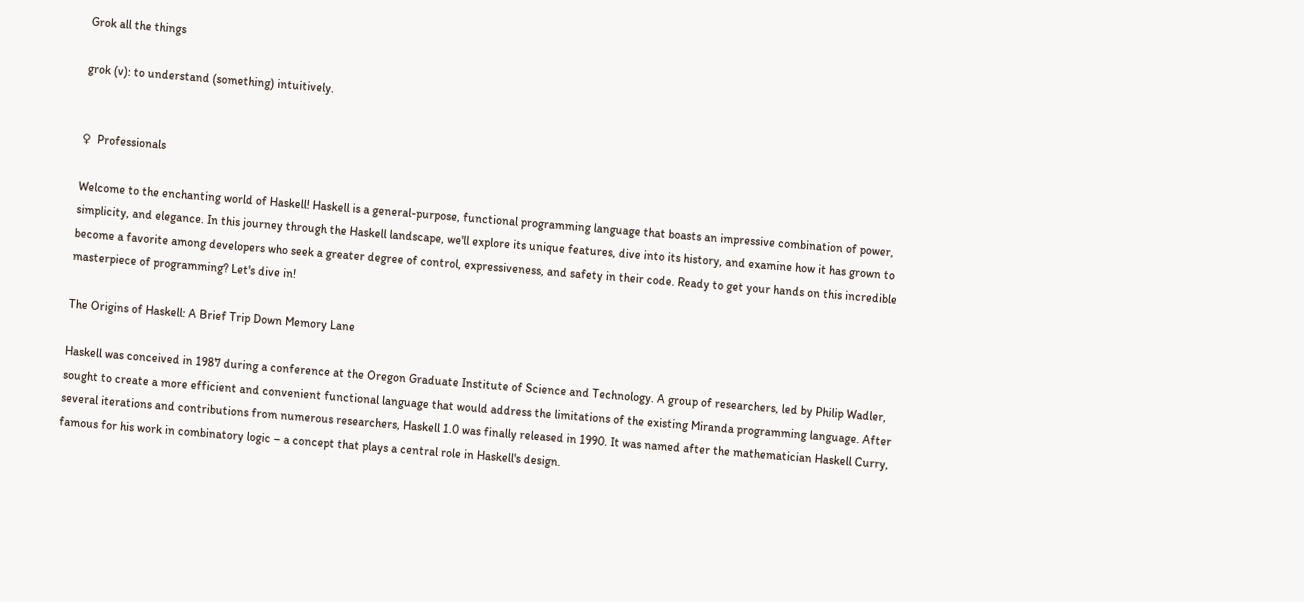Grok all the things

grok (v): to understand (something) intuitively.


♀  Professionals

Welcome to the enchanting world of Haskell! Haskell is a general-purpose, functional programming language that boasts an impressive combination of power, simplicity, and elegance. In this journey through the Haskell landscape, we'll explore its unique features, dive into its history, and examine how it has grown to become a favorite among developers who seek a greater degree of control, expressiveness, and safety in their code. Ready to get your hands on this incredible masterpiece of programming? Let's dive in!

The Origins of Haskell: A Brief Trip Down Memory Lane

Haskell was conceived in 1987 during a conference at the Oregon Graduate Institute of Science and Technology. A group of researchers, led by Philip Wadler, sought to create a more efficient and convenient functional language that would address the limitations of the existing Miranda programming language. After several iterations and contributions from numerous researchers, Haskell 1.0 was finally released in 1990. It was named after the mathematician Haskell Curry, famous for his work in combinatory logic – a concept that plays a central role in Haskell's design.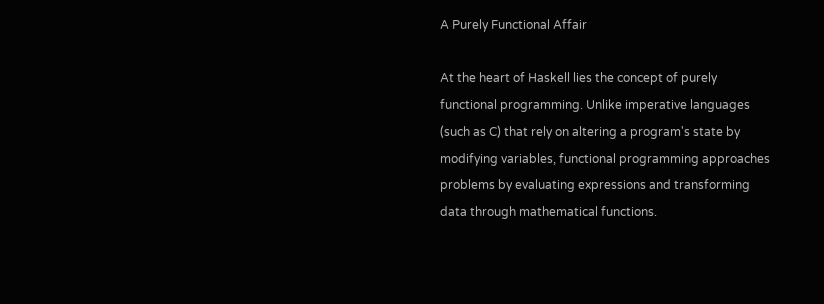A Purely Functional Affair

At the heart of Haskell lies the concept of purely functional programming. Unlike imperative languages (such as C) that rely on altering a program's state by modifying variables, functional programming approaches problems by evaluating expressions and transforming data through mathematical functions.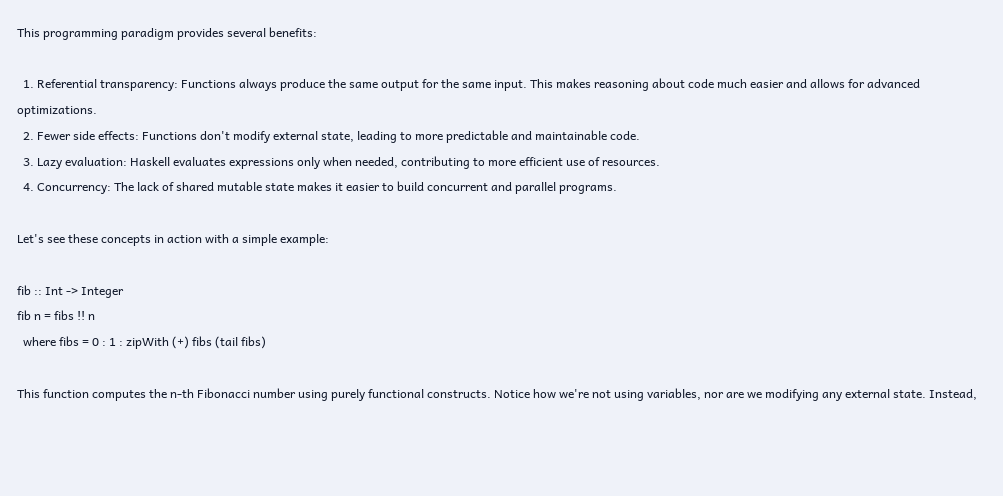This programming paradigm provides several benefits:

  1. Referential transparency: Functions always produce the same output for the same input. This makes reasoning about code much easier and allows for advanced optimizations.
  2. Fewer side effects: Functions don't modify external state, leading to more predictable and maintainable code.
  3. Lazy evaluation: Haskell evaluates expressions only when needed, contributing to more efficient use of resources.
  4. Concurrency: The lack of shared mutable state makes it easier to build concurrent and parallel programs.

Let's see these concepts in action with a simple example:

fib :: Int -> Integer
fib n = fibs !! n
  where fibs = 0 : 1 : zipWith (+) fibs (tail fibs)

This function computes the n-th Fibonacci number using purely functional constructs. Notice how we're not using variables, nor are we modifying any external state. Instead,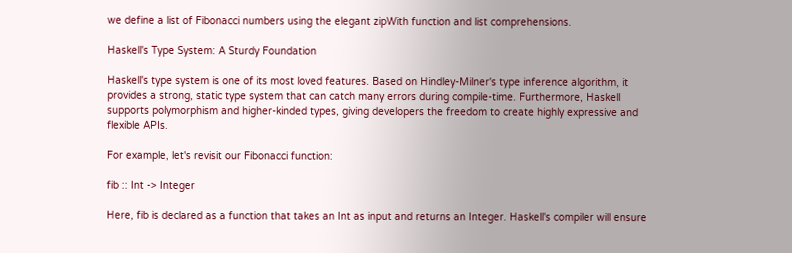we define a list of Fibonacci numbers using the elegant zipWith function and list comprehensions.

Haskell's Type System: A Sturdy Foundation

Haskell's type system is one of its most loved features. Based on Hindley-Milner's type inference algorithm, it provides a strong, static type system that can catch many errors during compile-time. Furthermore, Haskell supports polymorphism and higher-kinded types, giving developers the freedom to create highly expressive and flexible APIs.

For example, let's revisit our Fibonacci function:

fib :: Int -> Integer

Here, fib is declared as a function that takes an Int as input and returns an Integer. Haskell's compiler will ensure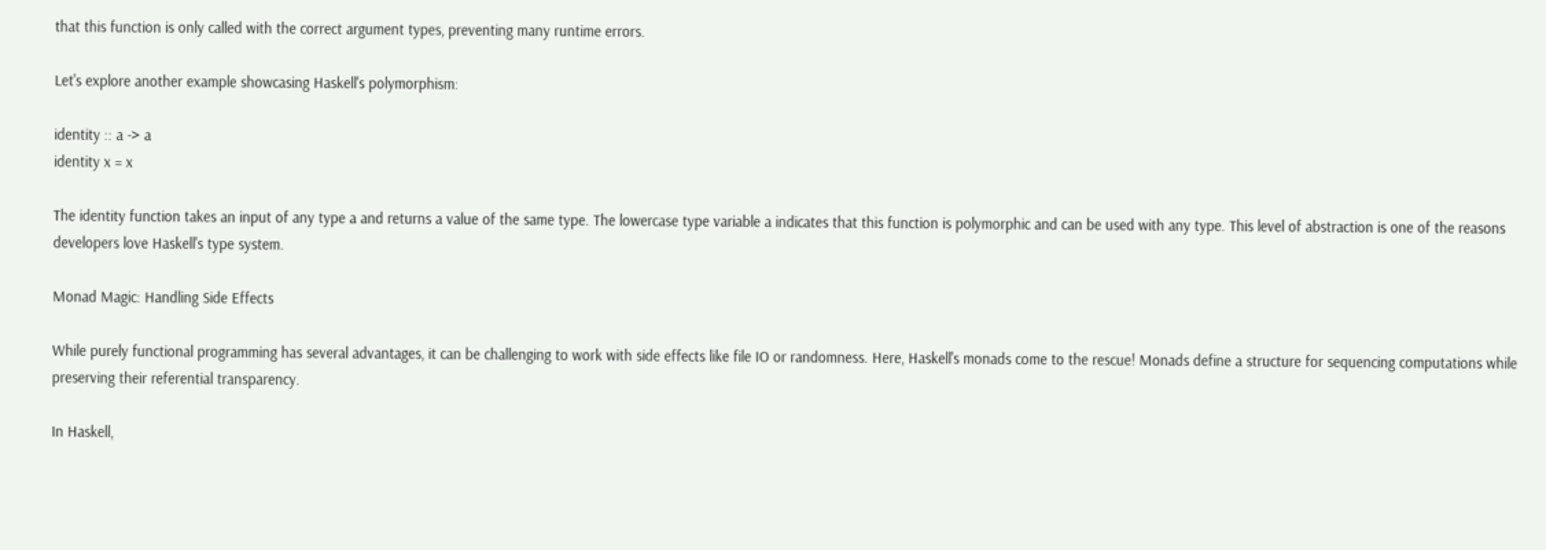that this function is only called with the correct argument types, preventing many runtime errors.

Let's explore another example showcasing Haskell's polymorphism:

identity :: a -> a
identity x = x

The identity function takes an input of any type a and returns a value of the same type. The lowercase type variable a indicates that this function is polymorphic and can be used with any type. This level of abstraction is one of the reasons developers love Haskell's type system.

Monad Magic: Handling Side Effects

While purely functional programming has several advantages, it can be challenging to work with side effects like file IO or randomness. Here, Haskell's monads come to the rescue! Monads define a structure for sequencing computations while preserving their referential transparency.

In Haskell,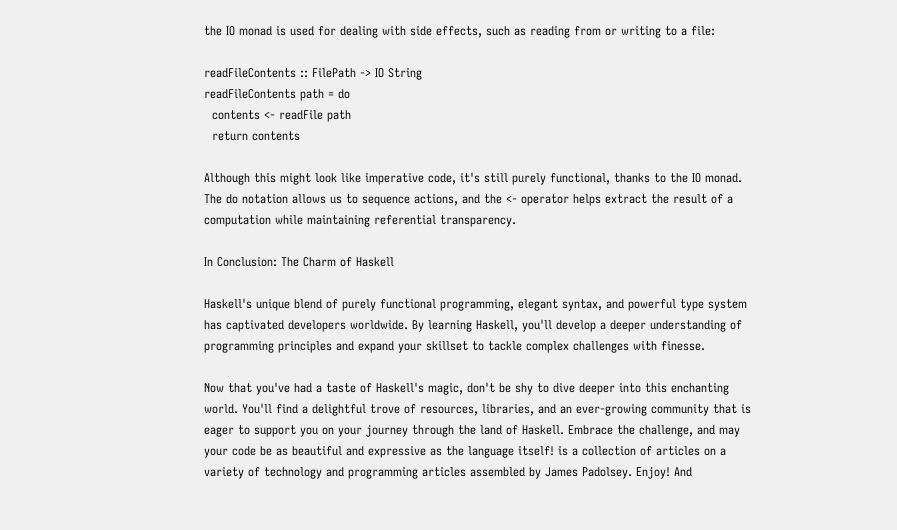the IO monad is used for dealing with side effects, such as reading from or writing to a file:

readFileContents :: FilePath -> IO String
readFileContents path = do
  contents <- readFile path
  return contents

Although this might look like imperative code, it's still purely functional, thanks to the IO monad. The do notation allows us to sequence actions, and the <- operator helps extract the result of a computation while maintaining referential transparency.

In Conclusion: The Charm of Haskell

Haskell's unique blend of purely functional programming, elegant syntax, and powerful type system has captivated developers worldwide. By learning Haskell, you'll develop a deeper understanding of programming principles and expand your skillset to tackle complex challenges with finesse.

Now that you've had a taste of Haskell's magic, don't be shy to dive deeper into this enchanting world. You'll find a delightful trove of resources, libraries, and an ever-growing community that is eager to support you on your journey through the land of Haskell. Embrace the challenge, and may your code be as beautiful and expressive as the language itself! is a collection of articles on a variety of technology and programming articles assembled by James Padolsey. Enjoy! And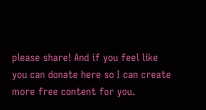please share! And if you feel like you can donate here so I can create more free content for you.